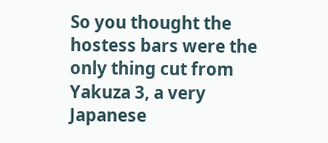So you thought the hostess bars were the only thing cut from Yakuza 3, a very Japanese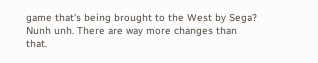game that's being brought to the West by Sega? Nunh unh. There are way more changes than that.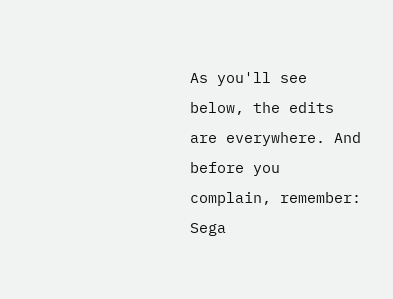As you'll see below, the edits are everywhere. And before you complain, remember: Sega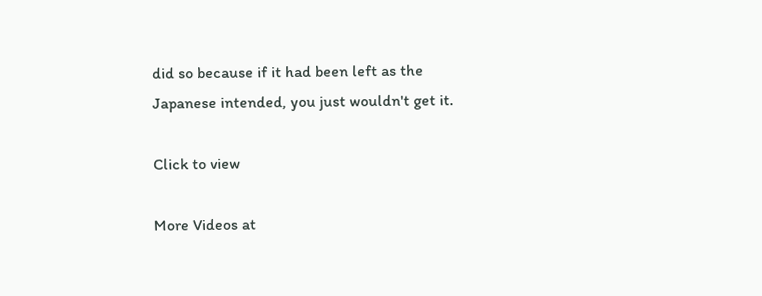did so because if it had been left as the Japanese intended, you just wouldn't get it.

Click to view

More Videos at